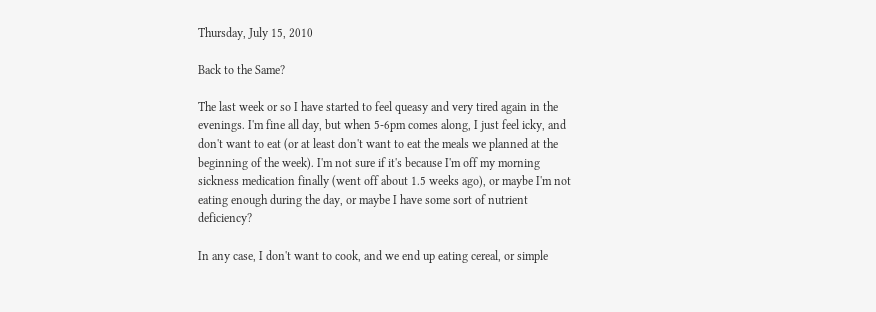Thursday, July 15, 2010

Back to the Same?

The last week or so I have started to feel queasy and very tired again in the evenings. I'm fine all day, but when 5-6pm comes along, I just feel icky, and don't want to eat (or at least don't want to eat the meals we planned at the beginning of the week). I'm not sure if it's because I'm off my morning sickness medication finally (went off about 1.5 weeks ago), or maybe I'm not eating enough during the day, or maybe I have some sort of nutrient deficiency?

In any case, I don't want to cook, and we end up eating cereal, or simple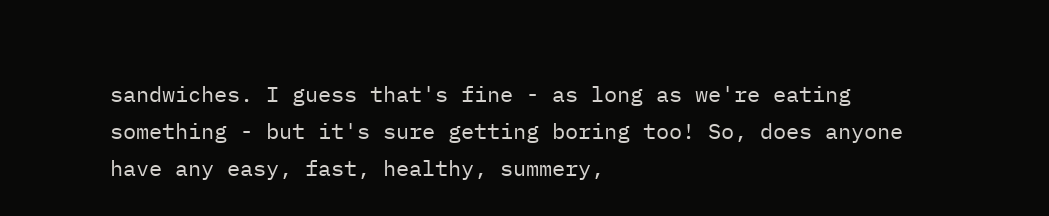sandwiches. I guess that's fine - as long as we're eating something - but it's sure getting boring too! So, does anyone have any easy, fast, healthy, summery,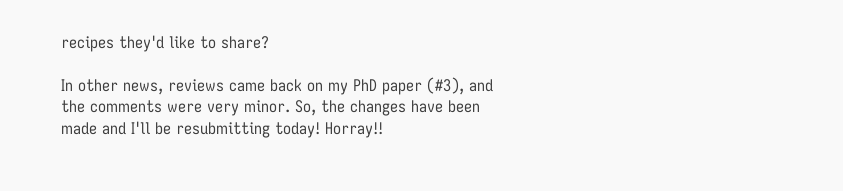recipes they'd like to share?

In other news, reviews came back on my PhD paper (#3), and the comments were very minor. So, the changes have been made and I'll be resubmitting today! Horray!!